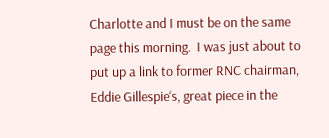Charlotte and I must be on the same page this morning.  I was just about to put up a link to former RNC chairman, Eddie Gillespie‘s, great piece in the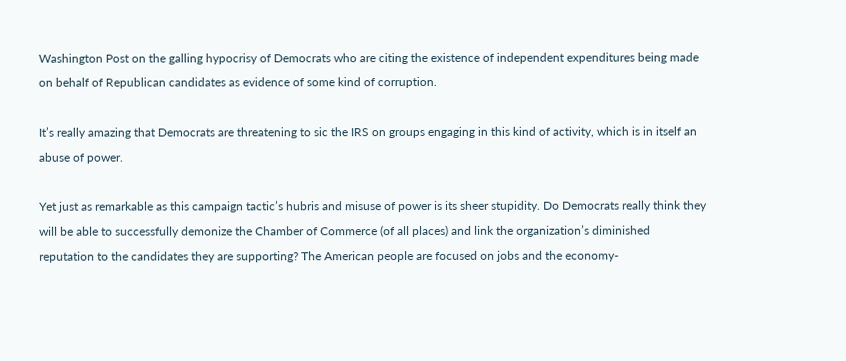Washington Post on the galling hypocrisy of Democrats who are citing the existence of independent expenditures being made on behalf of Republican candidates as evidence of some kind of corruption.

It’s really amazing that Democrats are threatening to sic the IRS on groups engaging in this kind of activity, which is in itself an abuse of power.

Yet just as remarkable as this campaign tactic’s hubris and misuse of power is its sheer stupidity. Do Democrats really think they will be able to successfully demonize the Chamber of Commerce (of all places) and link the organization’s diminished reputation to the candidates they are supporting? The American people are focused on jobs and the economy-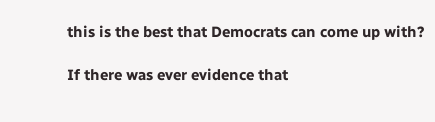this is the best that Democrats can come up with?

If there was ever evidence that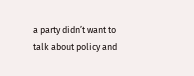a party didn’t want to talk about policy and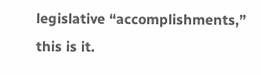legislative “accomplishments,” this is it.